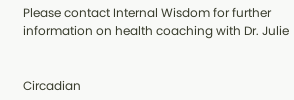Please contact Internal Wisdom for further information on health coaching with Dr. Julie


Circadian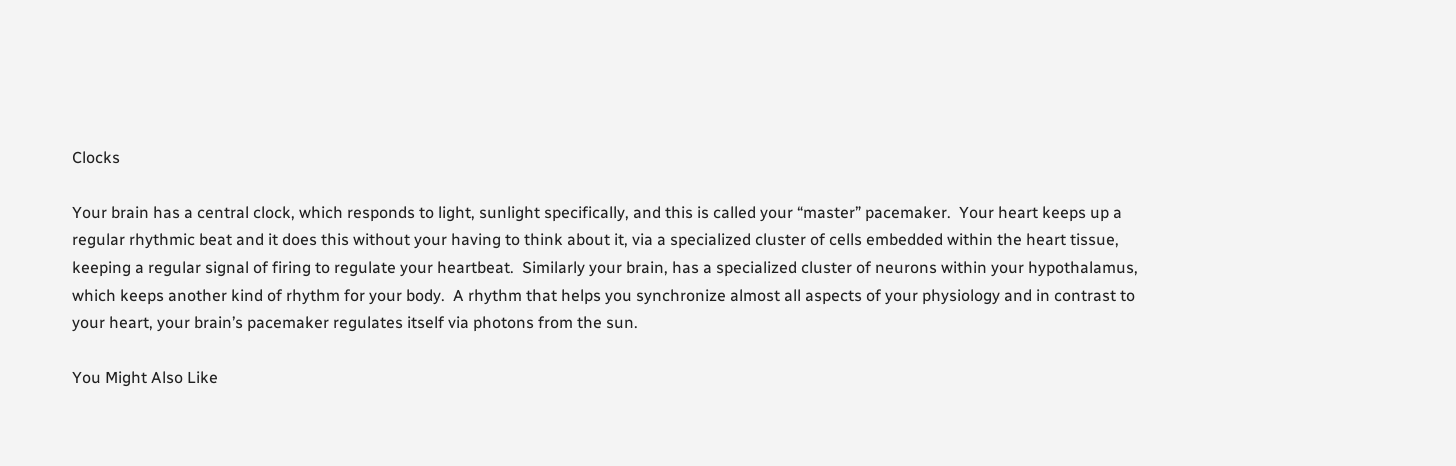Clocks

Your brain has a central clock, which responds to light, sunlight specifically, and this is called your “master” pacemaker.  Your heart keeps up a regular rhythmic beat and it does this without your having to think about it, via a specialized cluster of cells embedded within the heart tissue, keeping a regular signal of firing to regulate your heartbeat.  Similarly your brain, has a specialized cluster of neurons within your hypothalamus, which keeps another kind of rhythm for your body.  A rhythm that helps you synchronize almost all aspects of your physiology and in contrast to your heart, your brain’s pacemaker regulates itself via photons from the sun.

You Might Also Like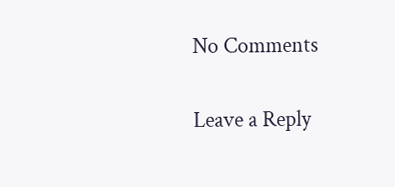No Comments

Leave a Reply